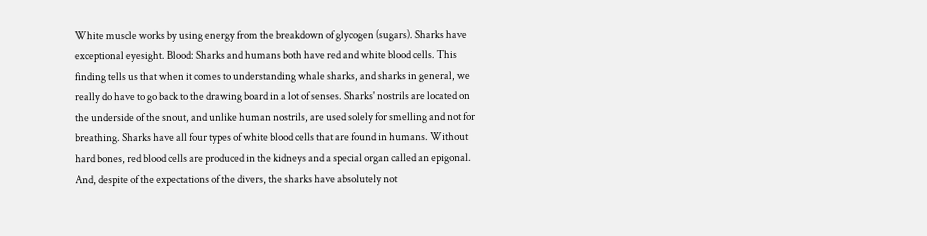White muscle works by using energy from the breakdown of glycogen (sugars). Sharks have exceptional eyesight. Blood: Sharks and humans both have red and white blood cells. This finding tells us that when it comes to understanding whale sharks, and sharks in general, we really do have to go back to the drawing board in a lot of senses. Sharks' nostrils are located on the underside of the snout, and unlike human nostrils, are used solely for smelling and not for breathing. Sharks have all four types of white blood cells that are found in humans. Without hard bones, red blood cells are produced in the kidneys and a special organ called an epigonal. And, despite of the expectations of the divers, the sharks have absolutely not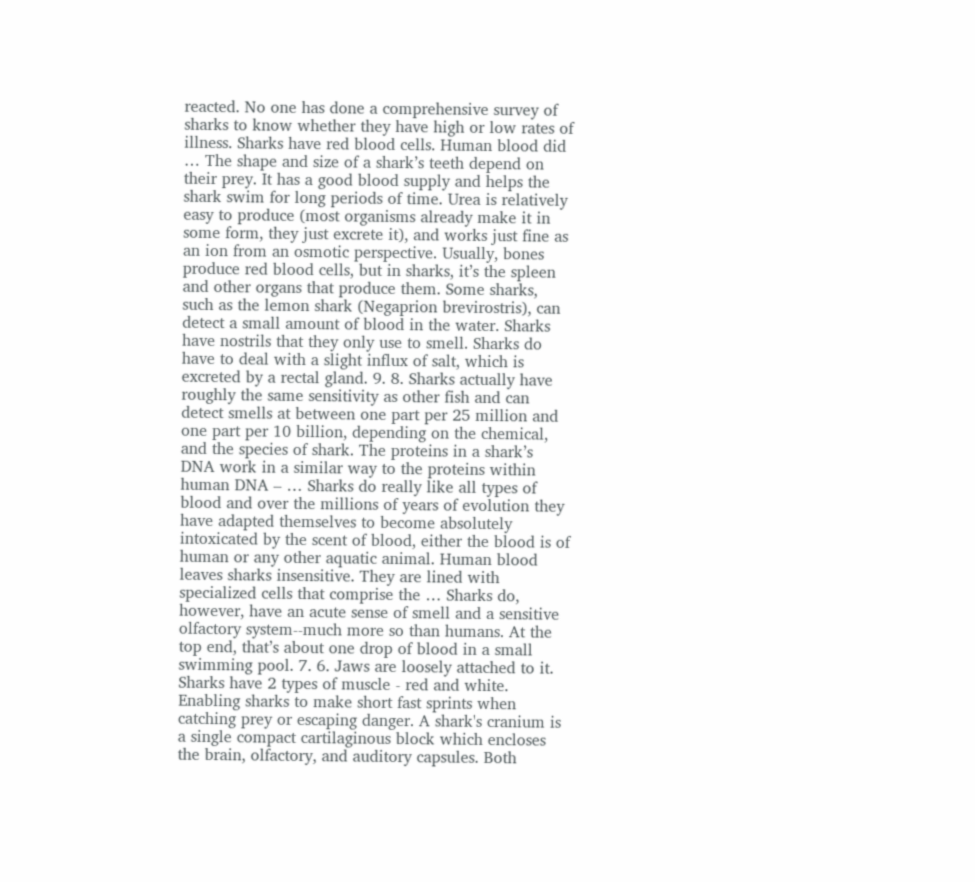reacted. No one has done a comprehensive survey of sharks to know whether they have high or low rates of illness. Sharks have red blood cells. Human blood did … The shape and size of a shark’s teeth depend on their prey. It has a good blood supply and helps the shark swim for long periods of time. Urea is relatively easy to produce (most organisms already make it in some form, they just excrete it), and works just fine as an ion from an osmotic perspective. Usually, bones produce red blood cells, but in sharks, it’s the spleen and other organs that produce them. Some sharks, such as the lemon shark (Negaprion brevirostris), can detect a small amount of blood in the water. Sharks have nostrils that they only use to smell. Sharks do have to deal with a slight influx of salt, which is excreted by a rectal gland. 9. 8. Sharks actually have roughly the same sensitivity as other fish and can detect smells at between one part per 25 million and one part per 10 billion, depending on the chemical, and the species of shark. The proteins in a shark’s DNA work in a similar way to the proteins within human DNA – … Sharks do really like all types of blood and over the millions of years of evolution they have adapted themselves to become absolutely intoxicated by the scent of blood, either the blood is of human or any other aquatic animal. Human blood leaves sharks insensitive. They are lined with specialized cells that comprise the … Sharks do, however, have an acute sense of smell and a sensitive olfactory system--much more so than humans. At the top end, that’s about one drop of blood in a small swimming pool. 7. 6. Jaws are loosely attached to it. Sharks have 2 types of muscle - red and white. Enabling sharks to make short fast sprints when catching prey or escaping danger. A shark's cranium is a single compact cartilaginous block which encloses the brain, olfactory, and auditory capsules. Both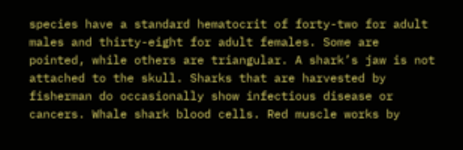species have a standard hematocrit of forty-two for adult males and thirty-eight for adult females. Some are pointed, while others are triangular. A shark’s jaw is not attached to the skull. Sharks that are harvested by fisherman do occasionally show infectious disease or cancers. Whale shark blood cells. Red muscle works by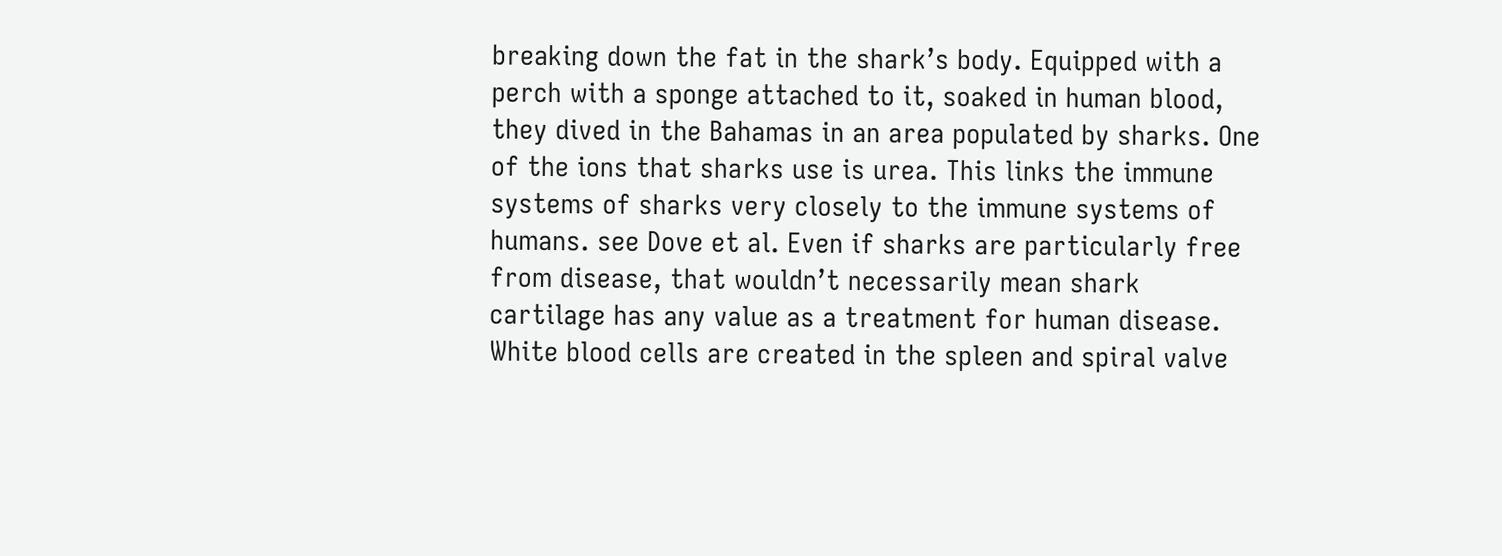breaking down the fat in the shark’s body. Equipped with a perch with a sponge attached to it, soaked in human blood, they dived in the Bahamas in an area populated by sharks. One of the ions that sharks use is urea. This links the immune systems of sharks very closely to the immune systems of humans. see Dove et al. Even if sharks are particularly free from disease, that wouldn’t necessarily mean shark cartilage has any value as a treatment for human disease. White blood cells are created in the spleen and spiral valve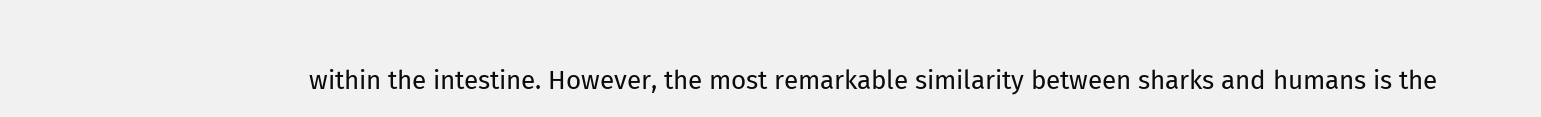within the intestine. However, the most remarkable similarity between sharks and humans is the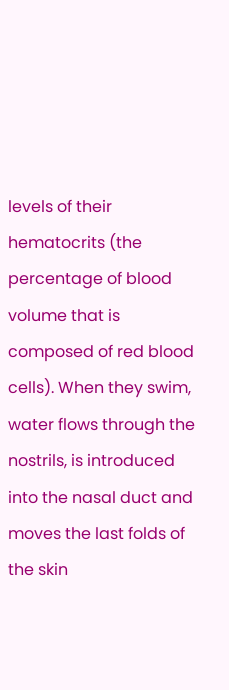levels of their hematocrits (the percentage of blood volume that is composed of red blood cells). When they swim, water flows through the nostrils, is introduced into the nasal duct and moves the last folds of the skin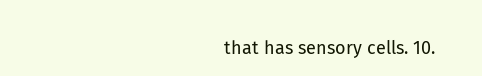that has sensory cells. 10.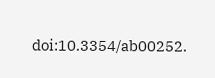doi:10.3354/ab00252.